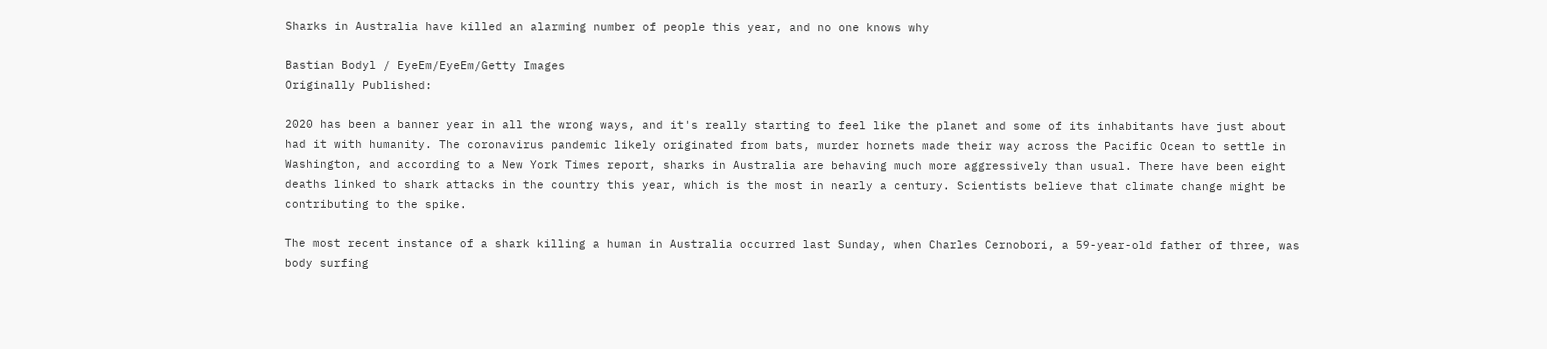Sharks in Australia have killed an alarming number of people this year, and no one knows why

Bastian Bodyl / EyeEm/EyeEm/Getty Images
Originally Published:

2020 has been a banner year in all the wrong ways, and it's really starting to feel like the planet and some of its inhabitants have just about had it with humanity. The coronavirus pandemic likely originated from bats, murder hornets made their way across the Pacific Ocean to settle in Washington, and according to a New York Times report, sharks in Australia are behaving much more aggressively than usual. There have been eight deaths linked to shark attacks in the country this year, which is the most in nearly a century. Scientists believe that climate change might be contributing to the spike.

The most recent instance of a shark killing a human in Australia occurred last Sunday, when Charles Cernobori, a 59-year-old father of three, was body surfing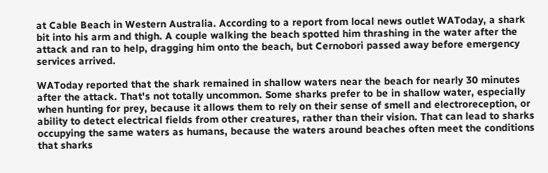at Cable Beach in Western Australia. According to a report from local news outlet WAToday, a shark bit into his arm and thigh. A couple walking the beach spotted him thrashing in the water after the attack and ran to help, dragging him onto the beach, but Cernobori passed away before emergency services arrived.

WAToday reported that the shark remained in shallow waters near the beach for nearly 30 minutes after the attack. That's not totally uncommon. Some sharks prefer to be in shallow water, especially when hunting for prey, because it allows them to rely on their sense of smell and electroreception, or ability to detect electrical fields from other creatures, rather than their vision. That can lead to sharks occupying the same waters as humans, because the waters around beaches often meet the conditions that sharks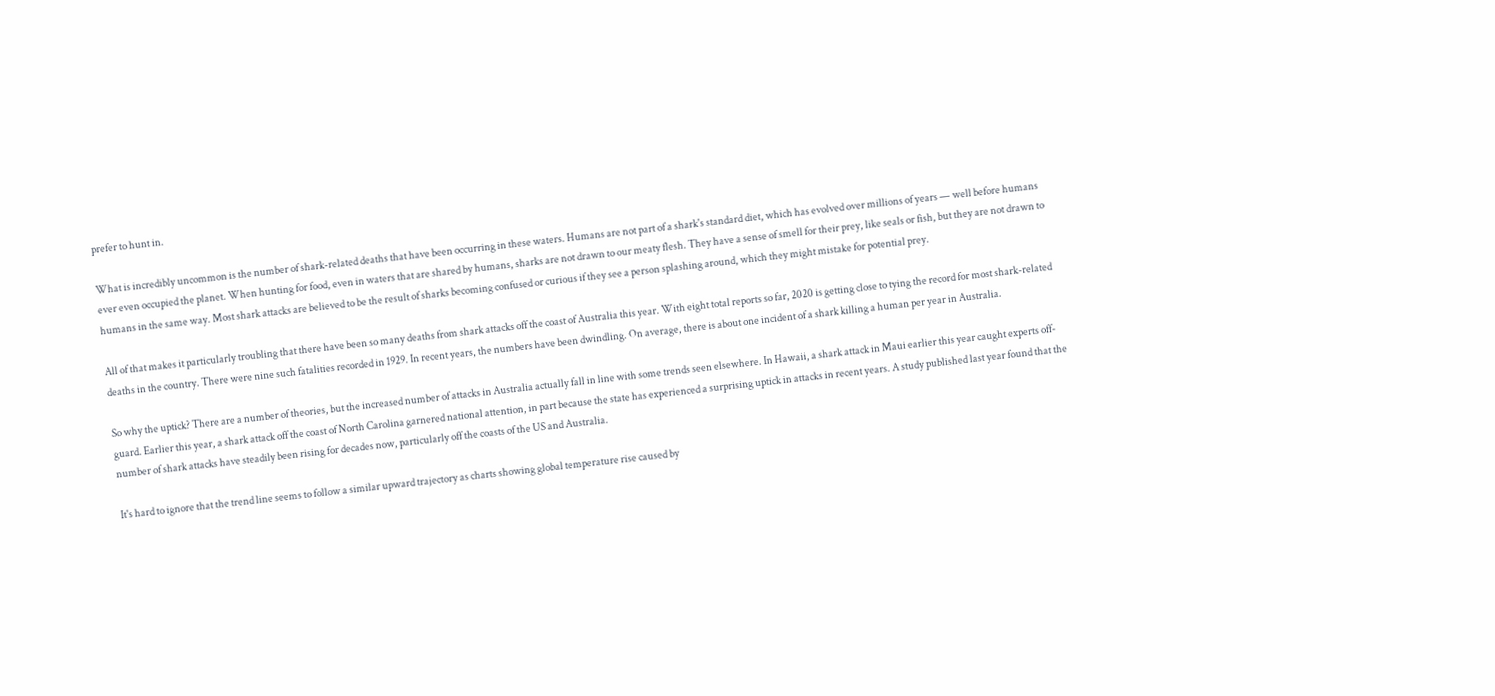prefer to hunt in.

What is incredibly uncommon is the number of shark-related deaths that have been occurring in these waters. Humans are not part of a shark's standard diet, which has evolved over millions of years — well before humans ever even occupied the planet. When hunting for food, even in waters that are shared by humans, sharks are not drawn to our meaty flesh. They have a sense of smell for their prey, like seals or fish, but they are not drawn to humans in the same way. Most shark attacks are believed to be the result of sharks becoming confused or curious if they see a person splashing around, which they might mistake for potential prey.

All of that makes it particularly troubling that there have been so many deaths from shark attacks off the coast of Australia this year. With eight total reports so far, 2020 is getting close to tying the record for most shark-related deaths in the country. There were nine such fatalities recorded in 1929. In recent years, the numbers have been dwindling. On average, there is about one incident of a shark killing a human per year in Australia.

So why the uptick? There are a number of theories, but the increased number of attacks in Australia actually fall in line with some trends seen elsewhere. In Hawaii, a shark attack in Maui earlier this year caught experts off-guard. Earlier this year, a shark attack off the coast of North Carolina garnered national attention, in part because the state has experienced a surprising uptick in attacks in recent years. A study published last year found that the number of shark attacks have steadily been rising for decades now, particularly off the coasts of the US and Australia.

It's hard to ignore that the trend line seems to follow a similar upward trajectory as charts showing global temperature rise caused by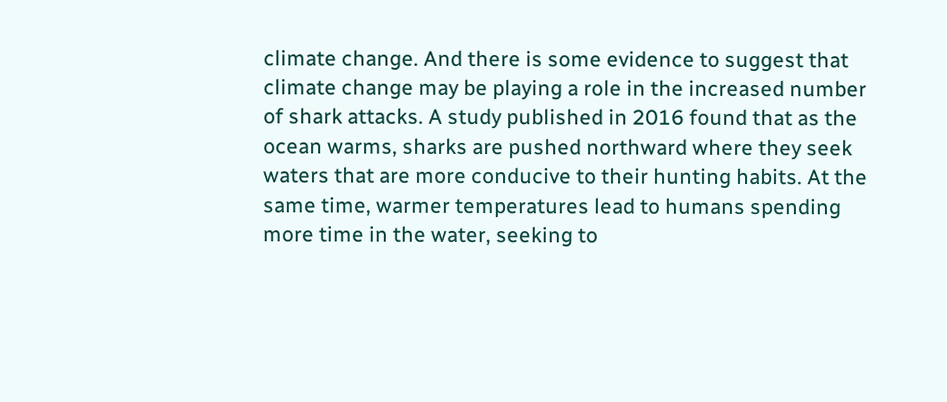climate change. And there is some evidence to suggest that climate change may be playing a role in the increased number of shark attacks. A study published in 2016 found that as the ocean warms, sharks are pushed northward where they seek waters that are more conducive to their hunting habits. At the same time, warmer temperatures lead to humans spending more time in the water, seeking to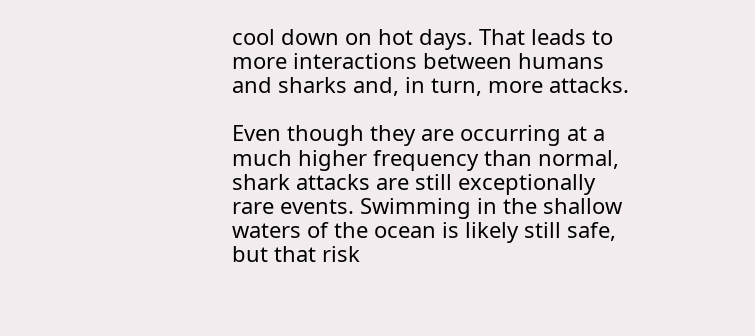cool down on hot days. That leads to more interactions between humans and sharks and, in turn, more attacks.

Even though they are occurring at a much higher frequency than normal, shark attacks are still exceptionally rare events. Swimming in the shallow waters of the ocean is likely still safe, but that risk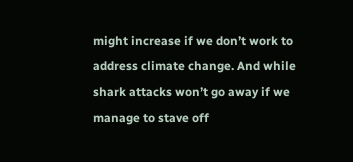might increase if we don’t work to address climate change. And while shark attacks won’t go away if we manage to stave off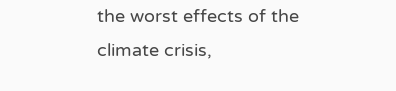the worst effects of the climate crisis,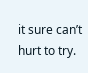it sure can’t hurt to try.